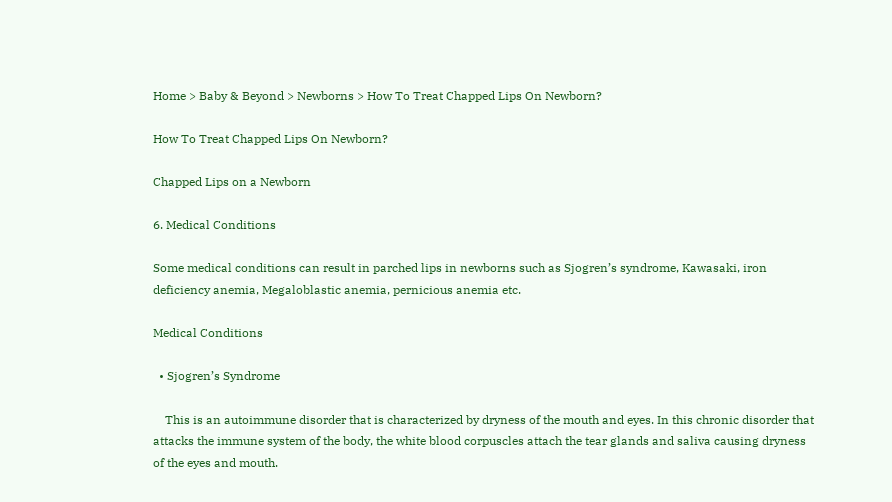Home > Baby & Beyond > Newborns > How To Treat Chapped Lips On Newborn?

How To Treat Chapped Lips On Newborn?

Chapped Lips on a Newborn

6. Medical Conditions

Some medical conditions can result in parched lips in newborns such as Sjogren’s syndrome, Kawasaki, iron deficiency anemia, Megaloblastic anemia, pernicious anemia etc.

Medical Conditions

  • Sjogren’s Syndrome

    This is an autoimmune disorder that is characterized by dryness of the mouth and eyes. In this chronic disorder that attacks the immune system of the body, the white blood corpuscles attach the tear glands and saliva causing dryness of the eyes and mouth.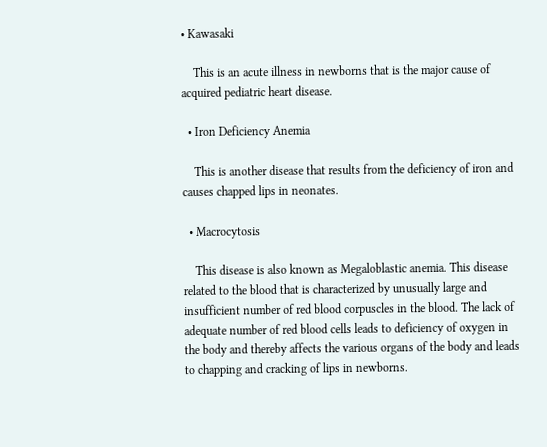• Kawasaki

    This is an acute illness in newborns that is the major cause of acquired pediatric heart disease.

  • Iron Deficiency Anemia

    This is another disease that results from the deficiency of iron and causes chapped lips in neonates.

  • Macrocytosis

    This disease is also known as Megaloblastic anemia. This disease related to the blood that is characterized by unusually large and insufficient number of red blood corpuscles in the blood. The lack of adequate number of red blood cells leads to deficiency of oxygen in the body and thereby affects the various organs of the body and leads to chapping and cracking of lips in newborns.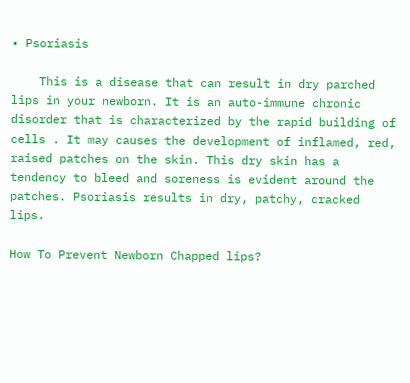• Psoriasis

    This is a disease that can result in dry parched lips in your newborn. It is an auto-immune chronic disorder that is characterized by the rapid building of cells . It may causes the development of inflamed, red, raised patches on the skin. This dry skin has a tendency to bleed and soreness is evident around the patches. Psoriasis results in dry, patchy, cracked lips.

How To Prevent Newborn Chapped lips?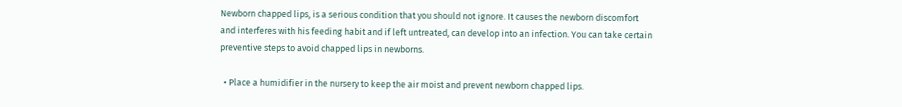Newborn chapped lips, is a serious condition that you should not ignore. It causes the newborn discomfort and interferes with his feeding habit and if left untreated, can develop into an infection. You can take certain preventive steps to avoid chapped lips in newborns.

  • Place a humidifier in the nursery to keep the air moist and prevent newborn chapped lips.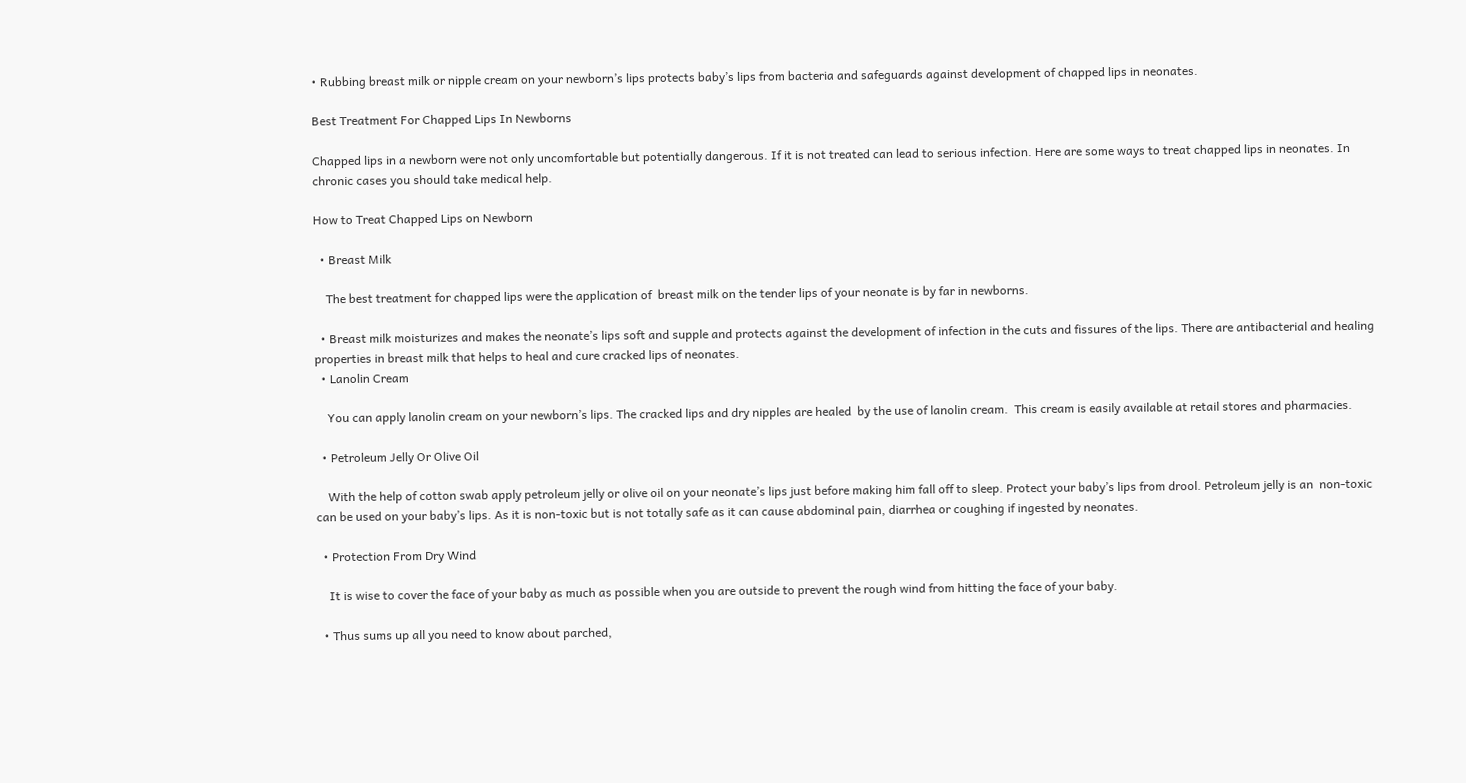• Rubbing breast milk or nipple cream on your newborn’s lips protects baby’s lips from bacteria and safeguards against development of chapped lips in neonates.

Best Treatment For Chapped Lips In Newborns

Chapped lips in a newborn were not only uncomfortable but potentially dangerous. If it is not treated can lead to serious infection. Here are some ways to treat chapped lips in neonates. In chronic cases you should take medical help.

How to Treat Chapped Lips on Newborn

  • Breast Milk

    The best treatment for chapped lips were the application of  breast milk on the tender lips of your neonate is by far in newborns.

  • Breast milk moisturizes and makes the neonate’s lips soft and supple and protects against the development of infection in the cuts and fissures of the lips. There are antibacterial and healing properties in breast milk that helps to heal and cure cracked lips of neonates.
  • Lanolin Cream

    You can apply lanolin cream on your newborn’s lips. The cracked lips and dry nipples are healed  by the use of lanolin cream.  This cream is easily available at retail stores and pharmacies.

  • Petroleum Jelly Or Olive Oil

    With the help of cotton swab apply petroleum jelly or olive oil on your neonate’s lips just before making him fall off to sleep. Protect your baby’s lips from drool. Petroleum jelly is an  non-toxic can be used on your baby’s lips. As it is non-toxic but is not totally safe as it can cause abdominal pain, diarrhea or coughing if ingested by neonates.

  • Protection From Dry Wind

    It is wise to cover the face of your baby as much as possible when you are outside to prevent the rough wind from hitting the face of your baby.

  • Thus sums up all you need to know about parched,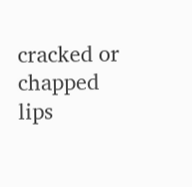cracked or chapped lips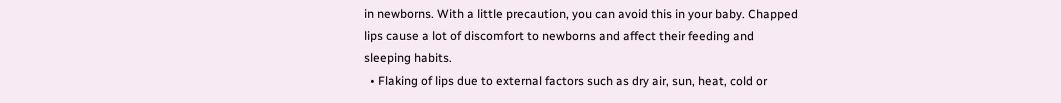in newborns. With a little precaution, you can avoid this in your baby. Chapped lips cause a lot of discomfort to newborns and affect their feeding and sleeping habits.
  • Flaking of lips due to external factors such as dry air, sun, heat, cold or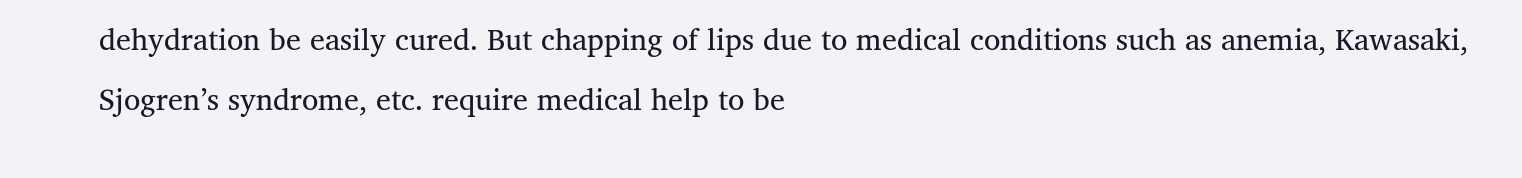dehydration be easily cured. But chapping of lips due to medical conditions such as anemia, Kawasaki, Sjogren’s syndrome, etc. require medical help to be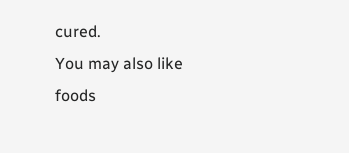cured.
You may also like
foods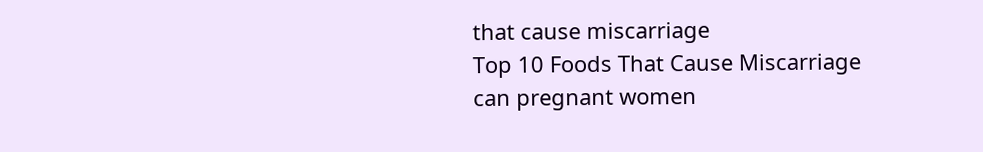that cause miscarriage
Top 10 Foods That Cause Miscarriage
can pregnant women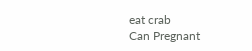eat crab
Can Pregnant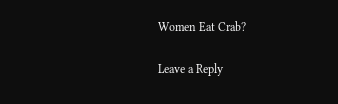Women Eat Crab?

Leave a Reply